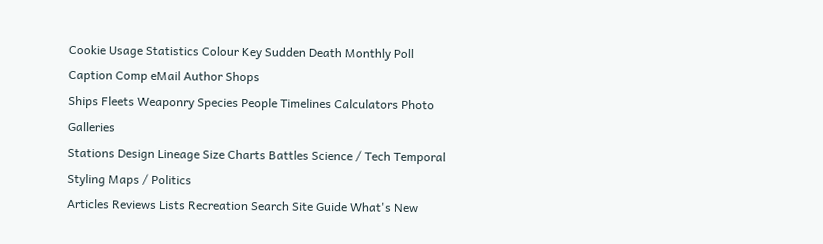Cookie Usage Statistics Colour Key Sudden Death Monthly Poll Caption Comp eMail Author Shops
Ships Fleets Weaponry Species People Timelines Calculators Photo Galleries
Stations Design Lineage Size Charts Battles Science / Tech Temporal Styling Maps / Politics
Articles Reviews Lists Recreation Search Site Guide What's New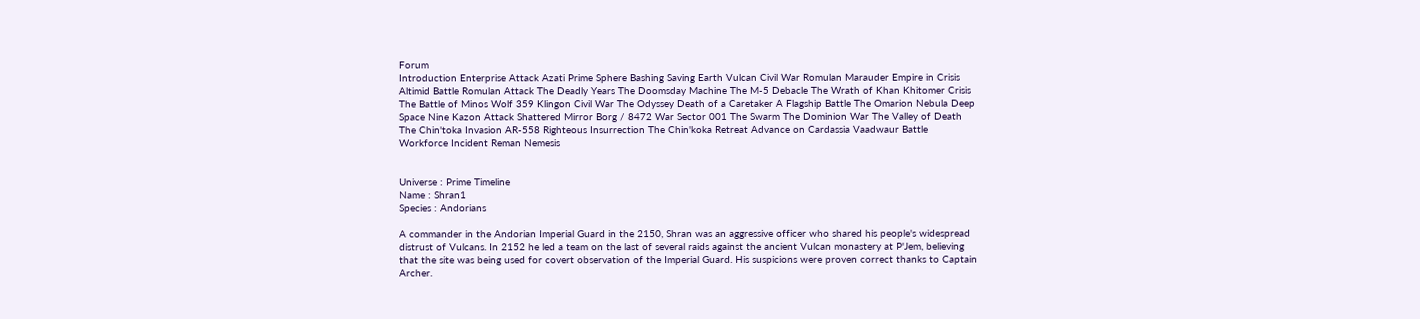Forum
Introduction Enterprise Attack Azati Prime Sphere Bashing Saving Earth Vulcan Civil War Romulan Marauder Empire in Crisis Altimid Battle Romulan Attack The Deadly Years The Doomsday Machine The M-5 Debacle The Wrath of Khan Khitomer Crisis The Battle of Minos Wolf 359 Klingon Civil War The Odyssey Death of a Caretaker A Flagship Battle The Omarion Nebula Deep Space Nine Kazon Attack Shattered Mirror Borg / 8472 War Sector 001 The Swarm The Dominion War The Valley of Death The Chin'toka Invasion AR-558 Righteous Insurrection The Chin'koka Retreat Advance on Cardassia Vaadwaur Battle Workforce Incident Reman Nemesis


Universe : Prime Timeline
Name : Shran1
Species : Andorians

A commander in the Andorian Imperial Guard in the 2150, Shran was an aggressive officer who shared his people's widespread distrust of Vulcans. In 2152 he led a team on the last of several raids against the ancient Vulcan monastery at P'Jem, believing that the site was being used for covert observation of the Imperial Guard. His suspicions were proven correct thanks to Captain Archer.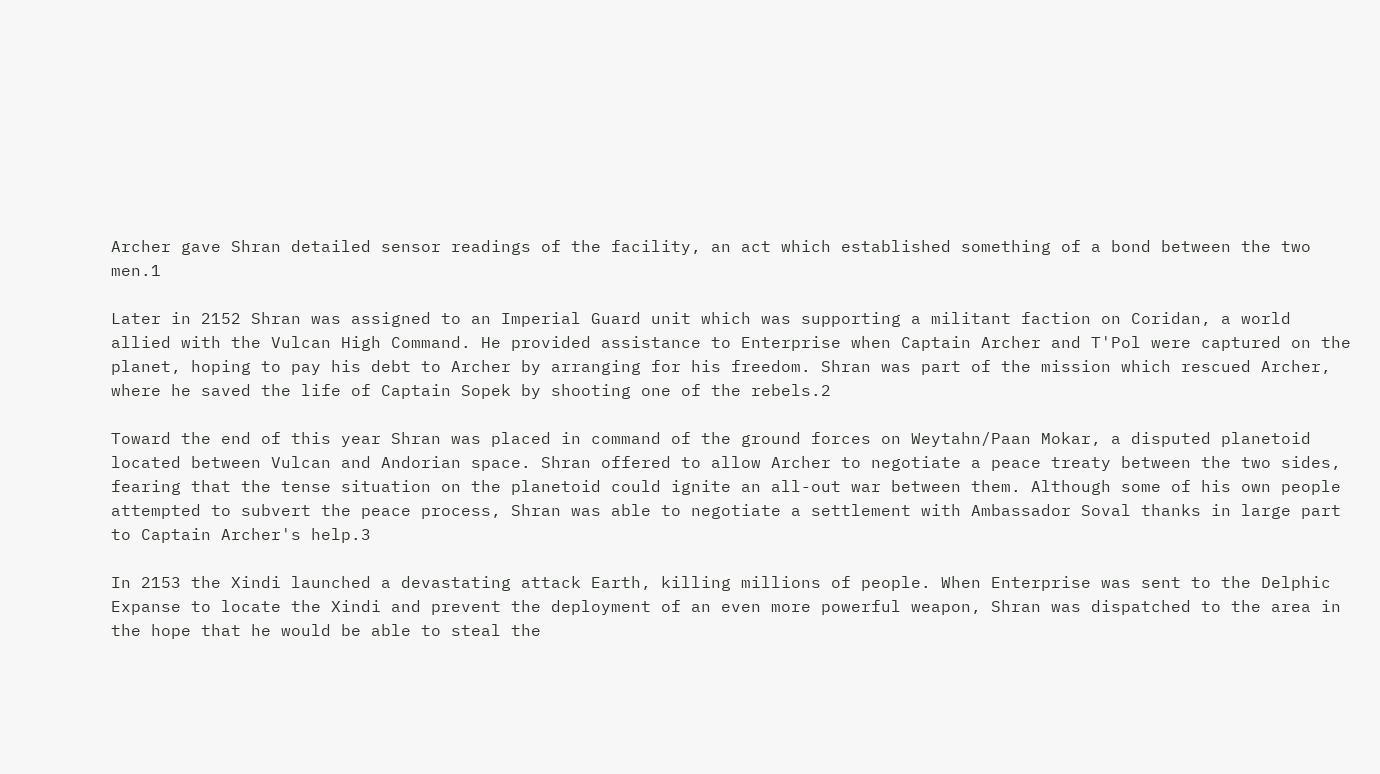Archer gave Shran detailed sensor readings of the facility, an act which established something of a bond between the two men.1

Later in 2152 Shran was assigned to an Imperial Guard unit which was supporting a militant faction on Coridan, a world allied with the Vulcan High Command. He provided assistance to Enterprise when Captain Archer and T'Pol were captured on the planet, hoping to pay his debt to Archer by arranging for his freedom. Shran was part of the mission which rescued Archer, where he saved the life of Captain Sopek by shooting one of the rebels.2

Toward the end of this year Shran was placed in command of the ground forces on Weytahn/Paan Mokar, a disputed planetoid located between Vulcan and Andorian space. Shran offered to allow Archer to negotiate a peace treaty between the two sides, fearing that the tense situation on the planetoid could ignite an all-out war between them. Although some of his own people attempted to subvert the peace process, Shran was able to negotiate a settlement with Ambassador Soval thanks in large part to Captain Archer's help.3

In 2153 the Xindi launched a devastating attack Earth, killing millions of people. When Enterprise was sent to the Delphic Expanse to locate the Xindi and prevent the deployment of an even more powerful weapon, Shran was dispatched to the area in the hope that he would be able to steal the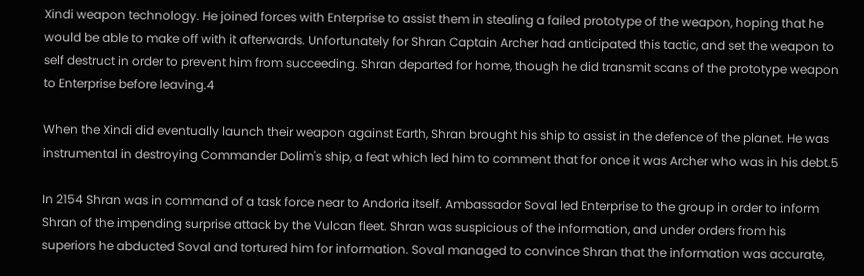Xindi weapon technology. He joined forces with Enterprise to assist them in stealing a failed prototype of the weapon, hoping that he would be able to make off with it afterwards. Unfortunately for Shran Captain Archer had anticipated this tactic, and set the weapon to self destruct in order to prevent him from succeeding. Shran departed for home, though he did transmit scans of the prototype weapon to Enterprise before leaving.4

When the Xindi did eventually launch their weapon against Earth, Shran brought his ship to assist in the defence of the planet. He was instrumental in destroying Commander Dolim's ship, a feat which led him to comment that for once it was Archer who was in his debt.5

In 2154 Shran was in command of a task force near to Andoria itself. Ambassador Soval led Enterprise to the group in order to inform Shran of the impending surprise attack by the Vulcan fleet. Shran was suspicious of the information, and under orders from his superiors he abducted Soval and tortured him for information. Soval managed to convince Shran that the information was accurate,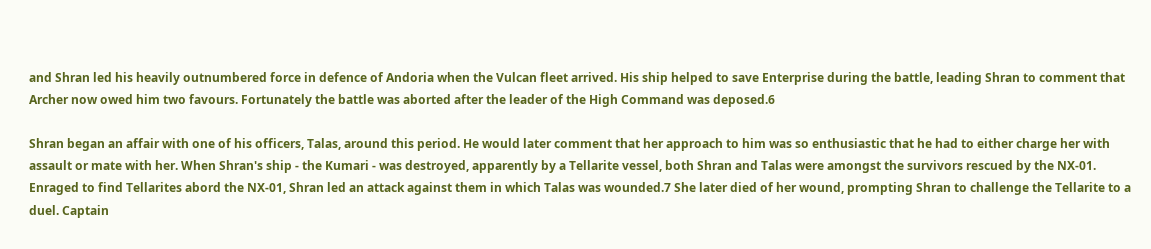and Shran led his heavily outnumbered force in defence of Andoria when the Vulcan fleet arrived. His ship helped to save Enterprise during the battle, leading Shran to comment that Archer now owed him two favours. Fortunately the battle was aborted after the leader of the High Command was deposed.6

Shran began an affair with one of his officers, Talas, around this period. He would later comment that her approach to him was so enthusiastic that he had to either charge her with assault or mate with her. When Shran's ship - the Kumari - was destroyed, apparently by a Tellarite vessel, both Shran and Talas were amongst the survivors rescued by the NX-01. Enraged to find Tellarites abord the NX-01, Shran led an attack against them in which Talas was wounded.7 She later died of her wound, prompting Shran to challenge the Tellarite to a duel. Captain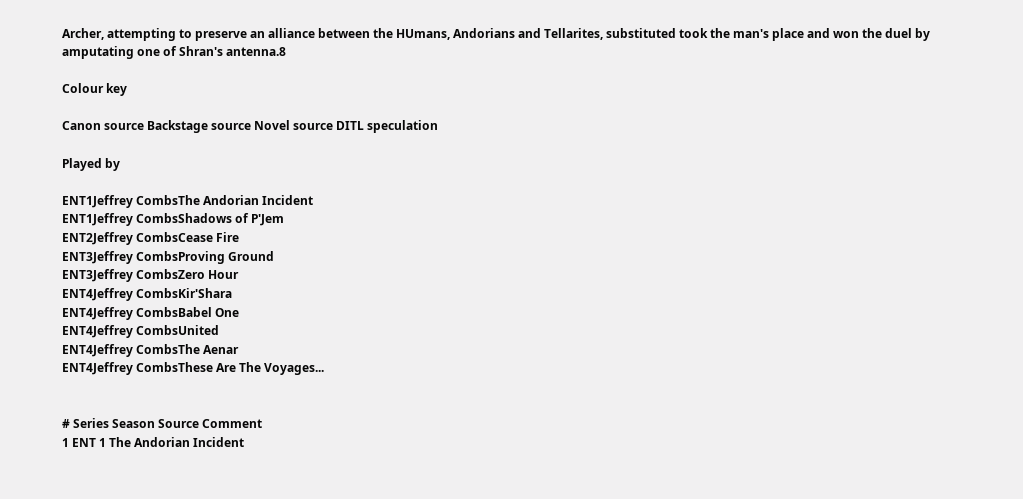Archer, attempting to preserve an alliance between the HUmans, Andorians and Tellarites, substituted took the man's place and won the duel by amputating one of Shran's antenna.8

Colour key

Canon source Backstage source Novel source DITL speculation

Played by

ENT1Jeffrey CombsThe Andorian Incident
ENT1Jeffrey CombsShadows of P'Jem
ENT2Jeffrey CombsCease Fire
ENT3Jeffrey CombsProving Ground
ENT3Jeffrey CombsZero Hour
ENT4Jeffrey CombsKir'Shara
ENT4Jeffrey CombsBabel One
ENT4Jeffrey CombsUnited
ENT4Jeffrey CombsThe Aenar
ENT4Jeffrey CombsThese Are The Voyages...


# Series Season Source Comment
1 ENT 1 The Andorian Incident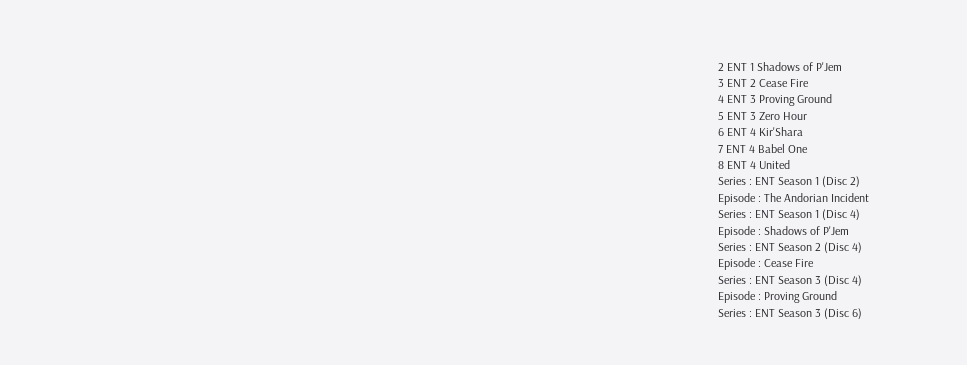2 ENT 1 Shadows of P'Jem
3 ENT 2 Cease Fire
4 ENT 3 Proving Ground
5 ENT 3 Zero Hour
6 ENT 4 Kir'Shara
7 ENT 4 Babel One
8 ENT 4 United
Series : ENT Season 1 (Disc 2)
Episode : The Andorian Incident
Series : ENT Season 1 (Disc 4)
Episode : Shadows of P'Jem
Series : ENT Season 2 (Disc 4)
Episode : Cease Fire
Series : ENT Season 3 (Disc 4)
Episode : Proving Ground
Series : ENT Season 3 (Disc 6)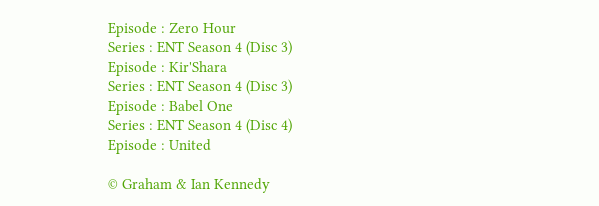Episode : Zero Hour
Series : ENT Season 4 (Disc 3)
Episode : Kir'Shara
Series : ENT Season 4 (Disc 3)
Episode : Babel One
Series : ENT Season 4 (Disc 4)
Episode : United

© Graham & Ian Kennedy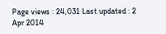Page views : 24,031 Last updated : 2 Apr 2014